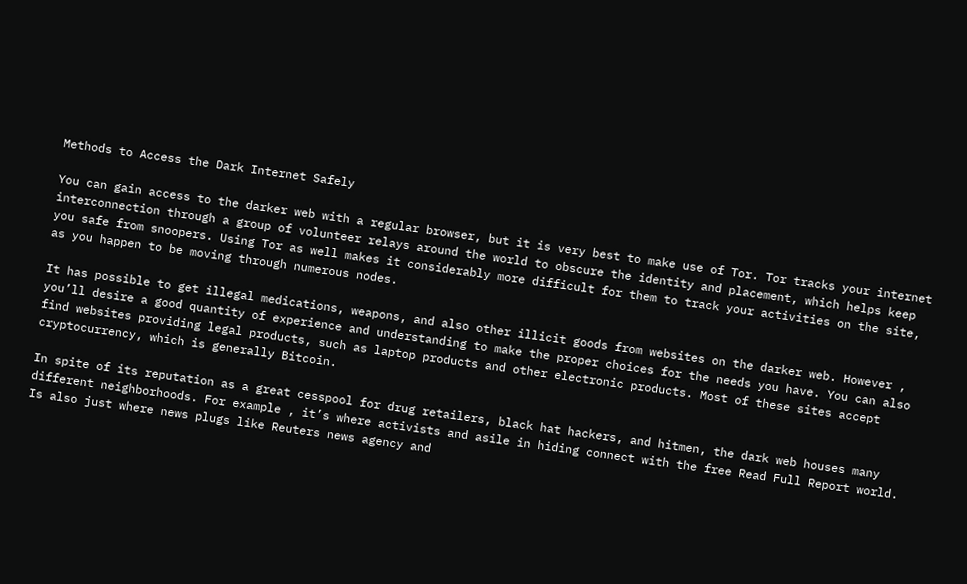Methods to Access the Dark Internet Safely

You can gain access to the darker web with a regular browser, but it is very best to make use of Tor. Tor tracks your internet interconnection through a group of volunteer relays around the world to obscure the identity and placement, which helps keep you safe from snoopers. Using Tor as well makes it considerably more difficult for them to track your activities on the site, as you happen to be moving through numerous nodes.

It has possible to get illegal medications, weapons, and also other illicit goods from websites on the darker web. However , you’ll desire a good quantity of experience and understanding to make the proper choices for the needs you have. You can also find websites providing legal products, such as laptop products and other electronic products. Most of these sites accept cryptocurrency, which is generally Bitcoin.

In spite of its reputation as a great cesspool for drug retailers, black hat hackers, and hitmen, the dark web houses many different neighborhoods. For example , it’s where activists and asile in hiding connect with the free Read Full Report world. Is also just where news plugs like Reuters news agency and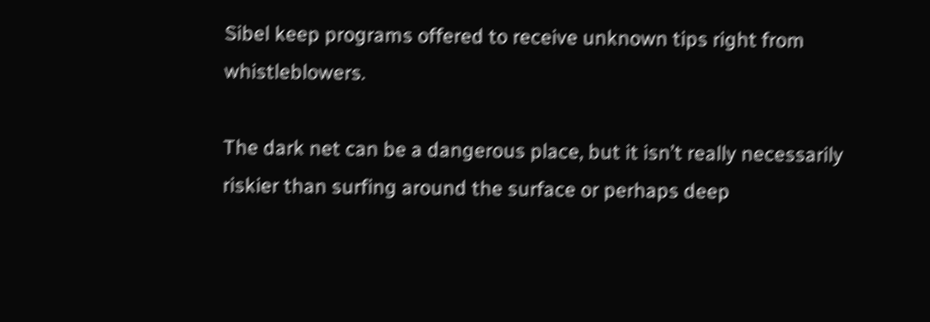Sibel keep programs offered to receive unknown tips right from whistleblowers.

The dark net can be a dangerous place, but it isn’t really necessarily riskier than surfing around the surface or perhaps deep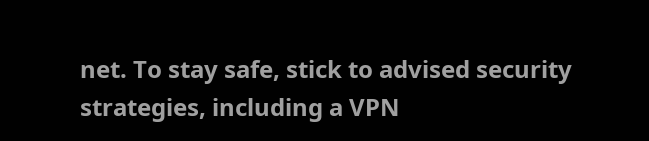net. To stay safe, stick to advised security strategies, including a VPN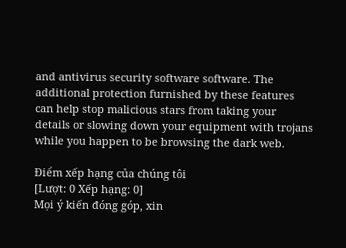and antivirus security software software. The additional protection furnished by these features can help stop malicious stars from taking your details or slowing down your equipment with trojans while you happen to be browsing the dark web.

Điểm xếp hạng của chúng tôi
[Lượt: 0 Xếp hạng: 0]
Mọi ý kiến đóng góp, xin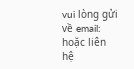vui lòng gửi về email: hoặc liên hệ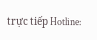trực tiếp Hotline: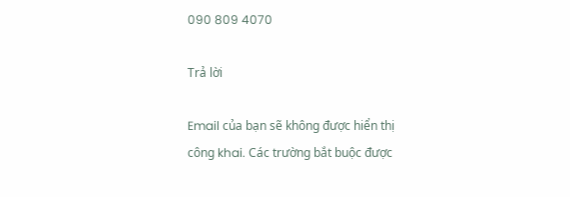090 809 4070

Trả lời

Email của bạn sẽ không được hiển thị công khai. Các trường bắt buộc được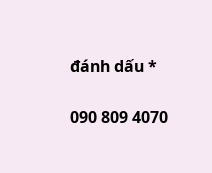đánh dấu *

090 809 4070